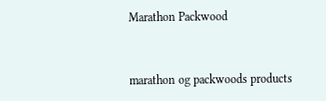Marathon Packwood


marathon og packwoods products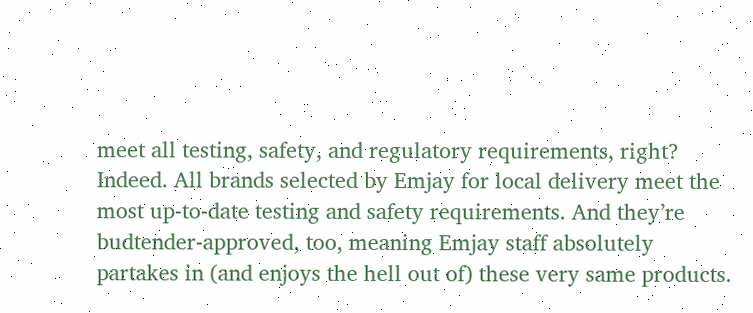meet all testing, safety, and regulatory requirements, right?
Indeed. All brands selected by Emjay for local delivery meet the most up-to-date testing and safety requirements. And they’re budtender-approved, too, meaning Emjay staff absolutely partakes in (and enjoys the hell out of) these very same products.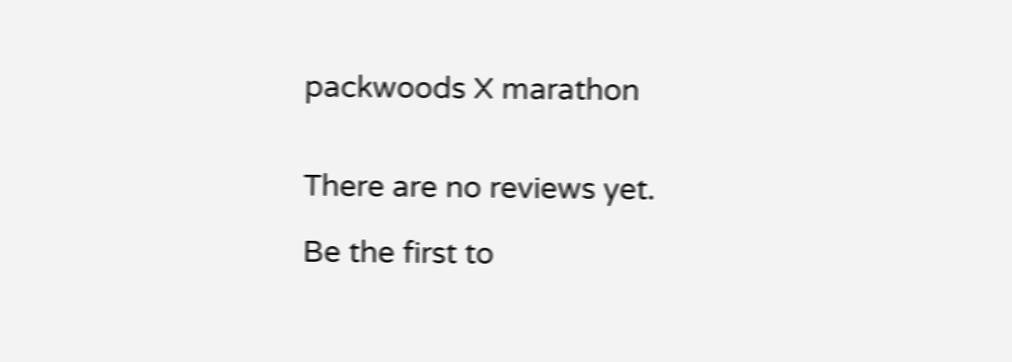packwoods X marathon


There are no reviews yet.

Be the first to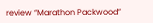review “Marathon Packwood”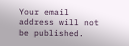Your email address will not be published.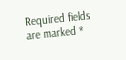Required fields are marked *